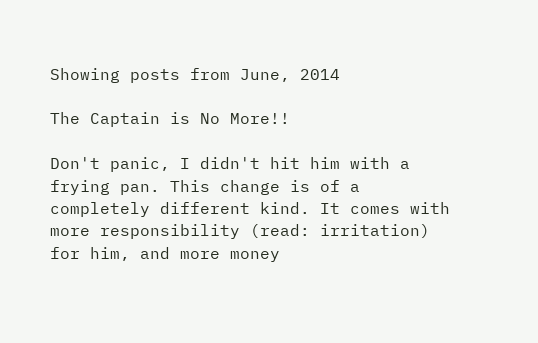Showing posts from June, 2014

The Captain is No More!!

Don't panic, I didn't hit him with a frying pan. This change is of a completely different kind. It comes with more responsibility (read: irritation) for him, and more money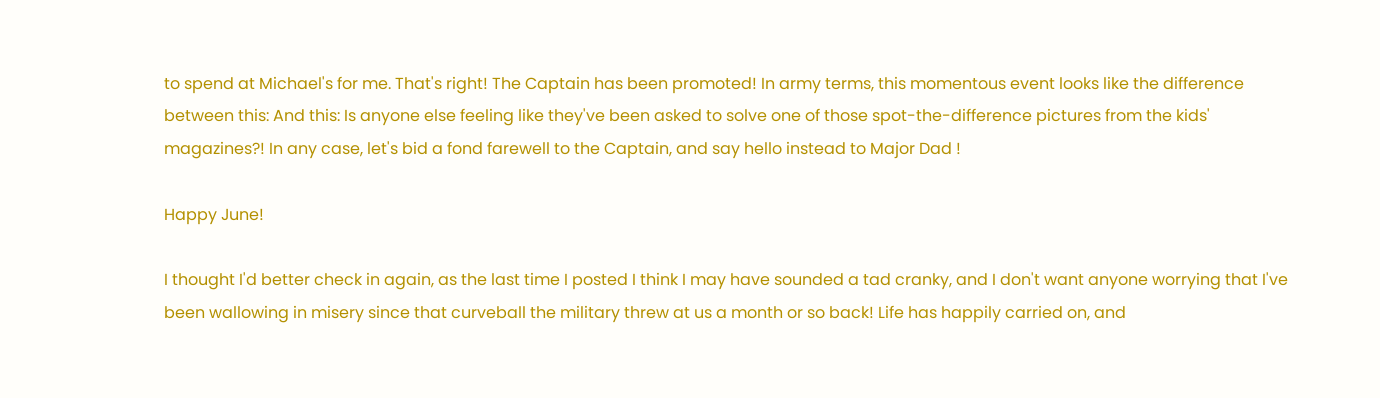to spend at Michael's for me. That's right! The Captain has been promoted! In army terms, this momentous event looks like the difference between this: And this: Is anyone else feeling like they've been asked to solve one of those spot-the-difference pictures from the kids' magazines?! In any case, let's bid a fond farewell to the Captain, and say hello instead to Major Dad !

Happy June!

I thought I'd better check in again, as the last time I posted I think I may have sounded a tad cranky, and I don't want anyone worrying that I've been wallowing in misery since that curveball the military threw at us a month or so back! Life has happily carried on, and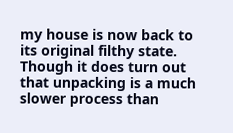my house is now back to its original filthy state. Though it does turn out that unpacking is a much slower process than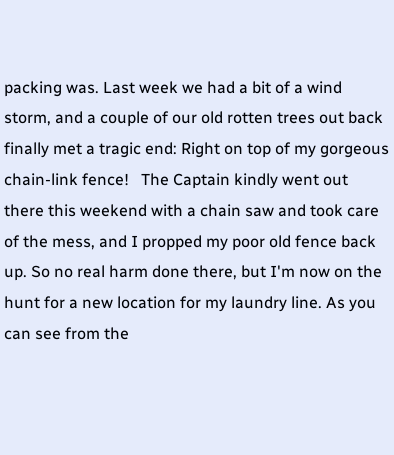packing was. Last week we had a bit of a wind storm, and a couple of our old rotten trees out back finally met a tragic end: Right on top of my gorgeous chain-link fence!   The Captain kindly went out there this weekend with a chain saw and took care of the mess, and I propped my poor old fence back up. So no real harm done there, but I'm now on the hunt for a new location for my laundry line. As you can see from the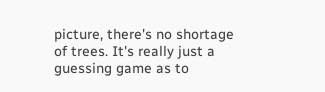picture, there's no shortage of trees. It's really just a guessing game as to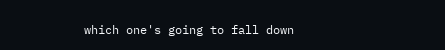which one's going to fall down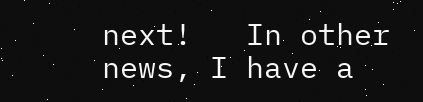next!   In other news, I have a